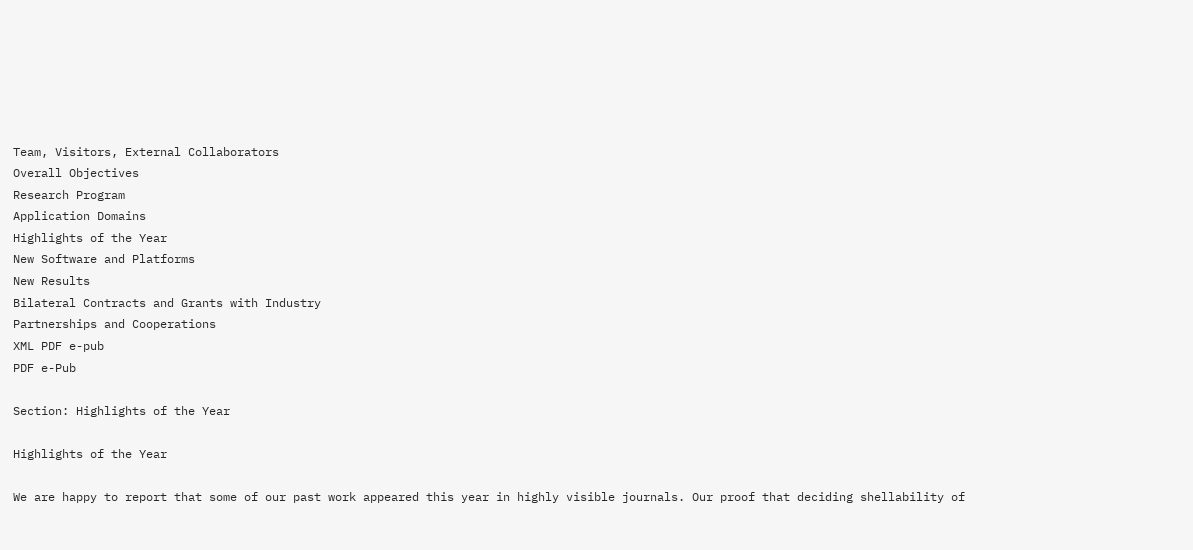Team, Visitors, External Collaborators
Overall Objectives
Research Program
Application Domains
Highlights of the Year
New Software and Platforms
New Results
Bilateral Contracts and Grants with Industry
Partnerships and Cooperations
XML PDF e-pub
PDF e-Pub

Section: Highlights of the Year

Highlights of the Year

We are happy to report that some of our past work appeared this year in highly visible journals. Our proof that deciding shellability of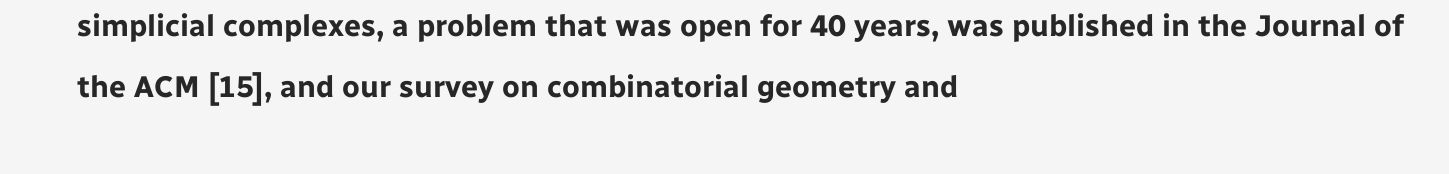simplicial complexes, a problem that was open for 40 years, was published in the Journal of the ACM [15], and our survey on combinatorial geometry and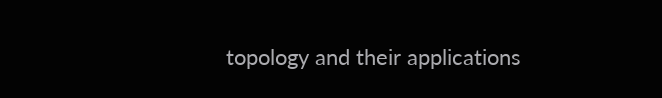topology and their applications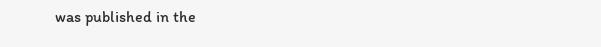was published in the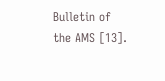Bulletin of the AMS [13].